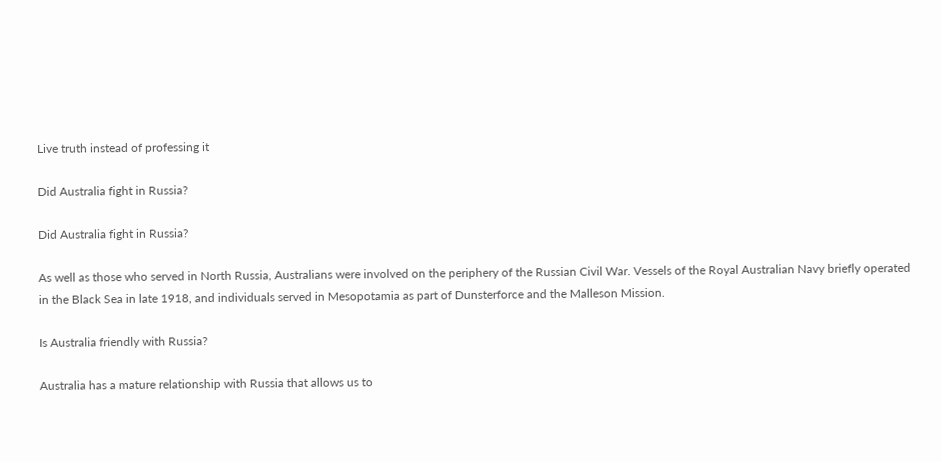Live truth instead of professing it

Did Australia fight in Russia?

Did Australia fight in Russia?

As well as those who served in North Russia, Australians were involved on the periphery of the Russian Civil War. Vessels of the Royal Australian Navy briefly operated in the Black Sea in late 1918, and individuals served in Mesopotamia as part of Dunsterforce and the Malleson Mission.

Is Australia friendly with Russia?

Australia has a mature relationship with Russia that allows us to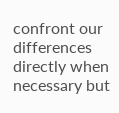confront our differences directly when necessary but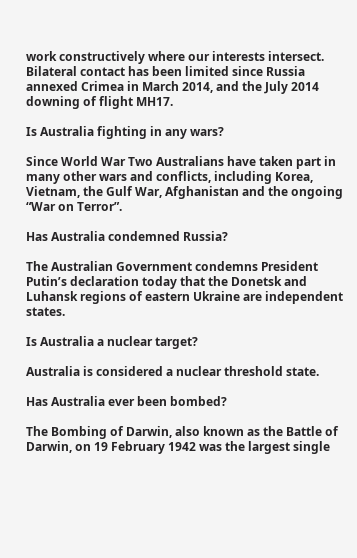work constructively where our interests intersect. Bilateral contact has been limited since Russia annexed Crimea in March 2014, and the July 2014 downing of flight MH17.

Is Australia fighting in any wars?

Since World War Two Australians have taken part in many other wars and conflicts, including Korea, Vietnam, the Gulf War, Afghanistan and the ongoing “War on Terror”.

Has Australia condemned Russia?

The Australian Government condemns President Putin’s declaration today that the Donetsk and Luhansk regions of eastern Ukraine are independent states.

Is Australia a nuclear target?

Australia is considered a nuclear threshold state.

Has Australia ever been bombed?

The Bombing of Darwin, also known as the Battle of Darwin, on 19 February 1942 was the largest single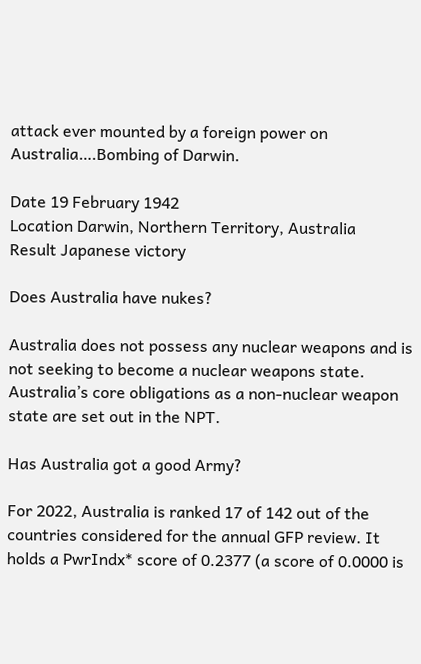attack ever mounted by a foreign power on Australia….Bombing of Darwin.

Date 19 February 1942
Location Darwin, Northern Territory, Australia
Result Japanese victory

Does Australia have nukes?

Australia does not possess any nuclear weapons and is not seeking to become a nuclear weapons state. Australia’s core obligations as a non-nuclear weapon state are set out in the NPT.

Has Australia got a good Army?

For 2022, Australia is ranked 17 of 142 out of the countries considered for the annual GFP review. It holds a PwrIndx* score of 0.2377 (a score of 0.0000 is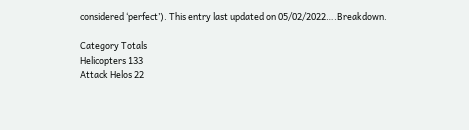considered ‘perfect’). This entry last updated on 05/02/2022….Breakdown.

Category Totals
Helicopters 133
Attack Helos 22